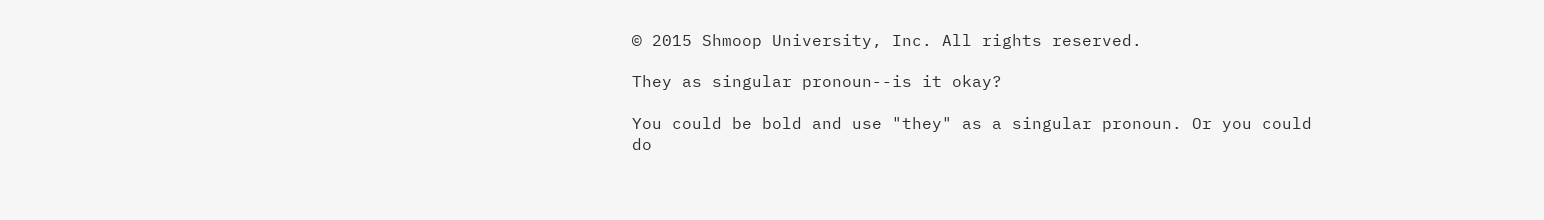© 2015 Shmoop University, Inc. All rights reserved.

They as singular pronoun--is it okay?

You could be bold and use "they" as a singular pronoun. Or you could do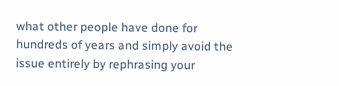what other people have done for hundreds of years and simply avoid the issue entirely by rephrasing your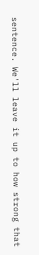sentence. We'll leave it up to how strong that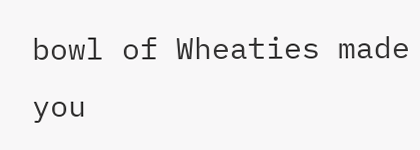bowl of Wheaties made you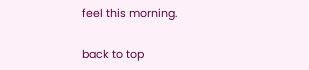feel this morning.

back to top